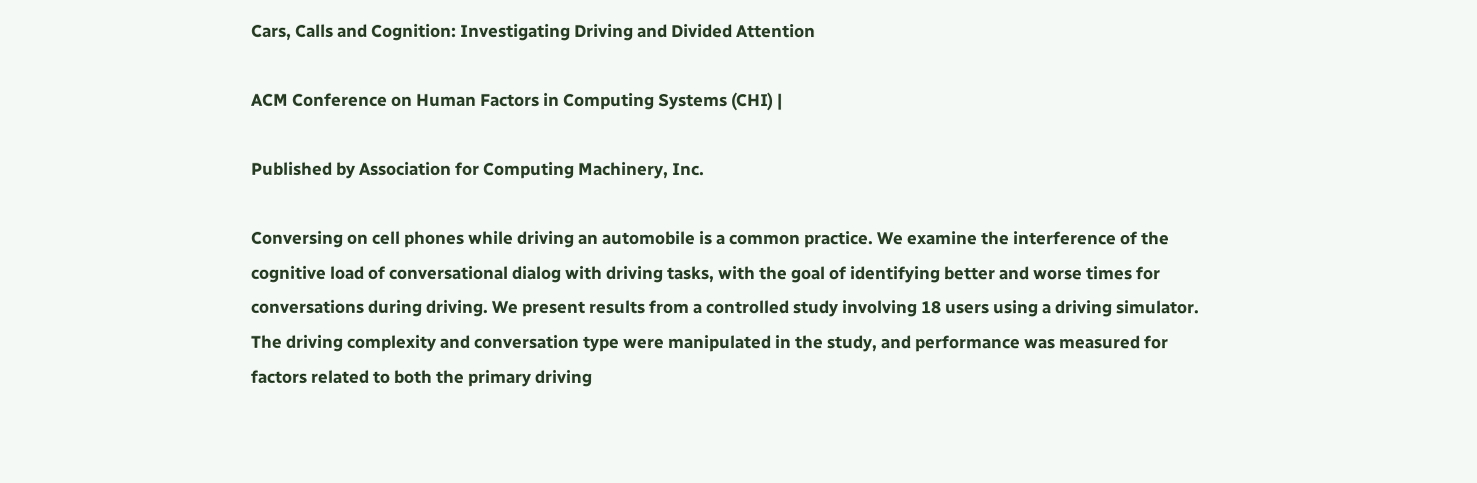Cars, Calls and Cognition: Investigating Driving and Divided Attention

ACM Conference on Human Factors in Computing Systems (CHI) |

Published by Association for Computing Machinery, Inc.

Conversing on cell phones while driving an automobile is a common practice. We examine the interference of the cognitive load of conversational dialog with driving tasks, with the goal of identifying better and worse times for conversations during driving. We present results from a controlled study involving 18 users using a driving simulator. The driving complexity and conversation type were manipulated in the study, and performance was measured for factors related to both the primary driving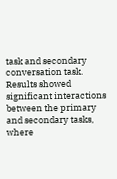task and secondary conversation task. Results showed significant interactions between the primary and secondary tasks, where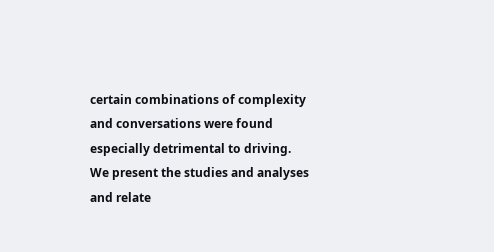certain combinations of complexity and conversations were found especially detrimental to driving. We present the studies and analyses and relate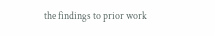the findings to prior work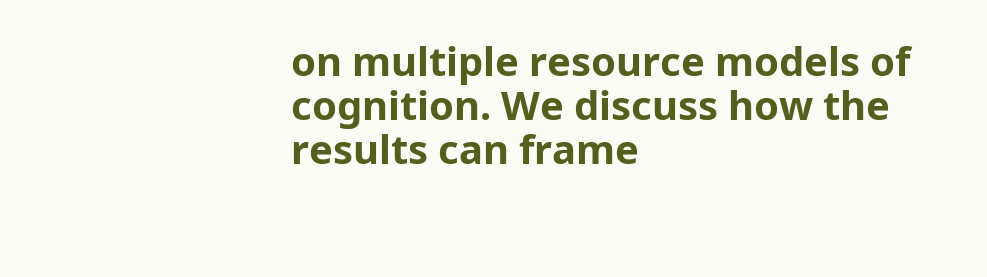on multiple resource models of cognition. We discuss how the results can frame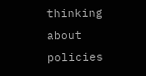thinking about policies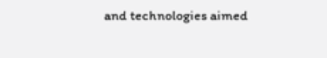and technologies aimed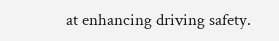at enhancing driving safety.